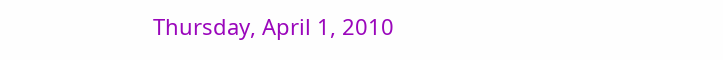Thursday, April 1, 2010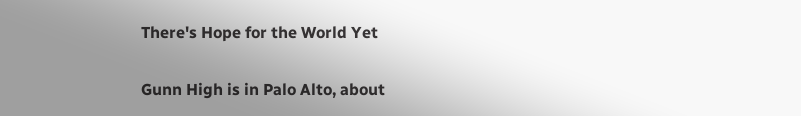There's Hope for the World Yet

Gunn High is in Palo Alto, about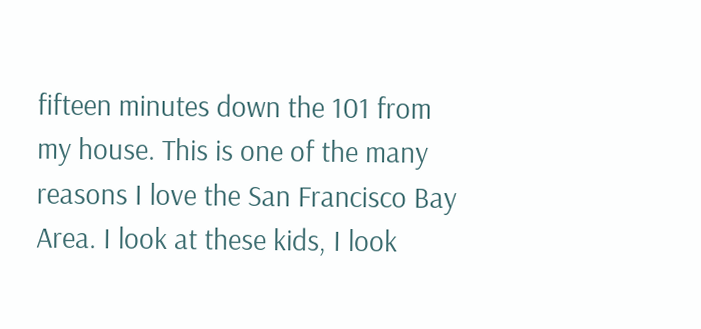fifteen minutes down the 101 from my house. This is one of the many reasons I love the San Francisco Bay Area. I look at these kids, I look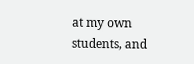at my own students, and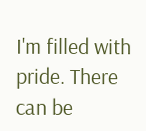I'm filled with pride. There can be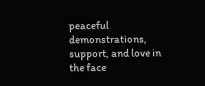peaceful demonstrations, support, and love in the face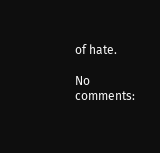of hate.

No comments: